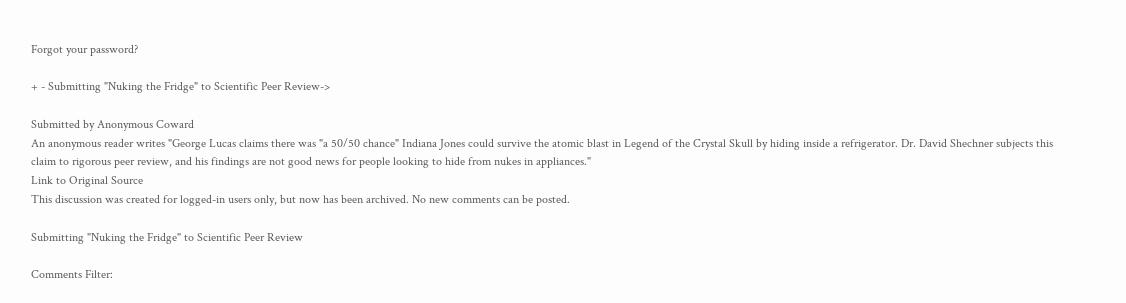Forgot your password?

+ - Submitting "Nuking the Fridge" to Scientific Peer Review->

Submitted by Anonymous Coward
An anonymous reader writes "George Lucas claims there was "a 50/50 chance" Indiana Jones could survive the atomic blast in Legend of the Crystal Skull by hiding inside a refrigerator. Dr. David Shechner subjects this claim to rigorous peer review, and his findings are not good news for people looking to hide from nukes in appliances."
Link to Original Source
This discussion was created for logged-in users only, but now has been archived. No new comments can be posted.

Submitting "Nuking the Fridge" to Scientific Peer Review

Comments Filter: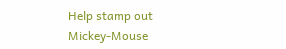Help stamp out Mickey-Mouse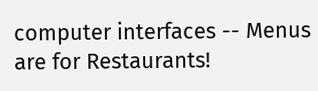computer interfaces -- Menus are for Restaurants!